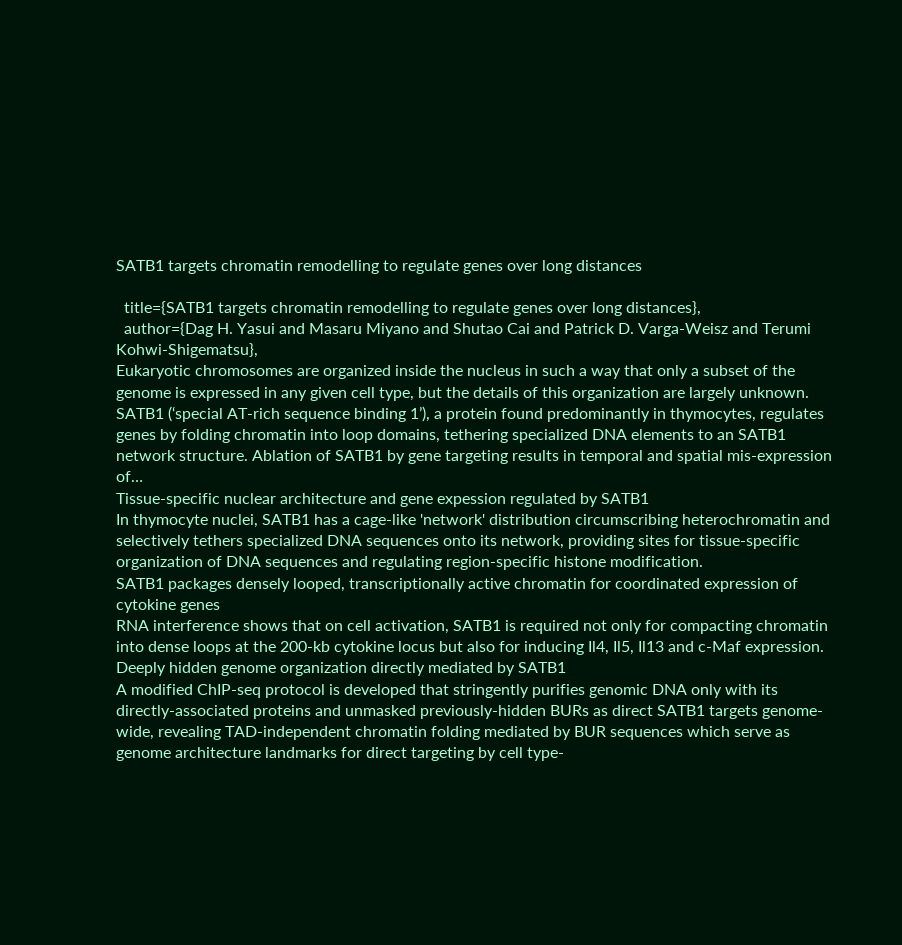SATB1 targets chromatin remodelling to regulate genes over long distances

  title={SATB1 targets chromatin remodelling to regulate genes over long distances},
  author={Dag H. Yasui and Masaru Miyano and Shutao Cai and Patrick D. Varga-Weisz and Terumi Kohwi-Shigematsu},
Eukaryotic chromosomes are organized inside the nucleus in such a way that only a subset of the genome is expressed in any given cell type, but the details of this organization are largely unknown. SATB1 (‘special AT-rich sequence binding 1’), a protein found predominantly in thymocytes, regulates genes by folding chromatin into loop domains, tethering specialized DNA elements to an SATB1 network structure. Ablation of SATB1 by gene targeting results in temporal and spatial mis-expression of…
Tissue-specific nuclear architecture and gene expession regulated by SATB1
In thymocyte nuclei, SATB1 has a cage-like 'network' distribution circumscribing heterochromatin and selectively tethers specialized DNA sequences onto its network, providing sites for tissue-specific organization of DNA sequences and regulating region-specific histone modification.
SATB1 packages densely looped, transcriptionally active chromatin for coordinated expression of cytokine genes
RNA interference shows that on cell activation, SATB1 is required not only for compacting chromatin into dense loops at the 200-kb cytokine locus but also for inducing Il4, Il5, Il13 and c-Maf expression.
Deeply hidden genome organization directly mediated by SATB1
A modified ChIP-seq protocol is developed that stringently purifies genomic DNA only with its directly-associated proteins and unmasked previously-hidden BURs as direct SATB1 targets genome-wide, revealing TAD-independent chromatin folding mediated by BUR sequences which serve as genome architecture landmarks for direct targeting by cell type-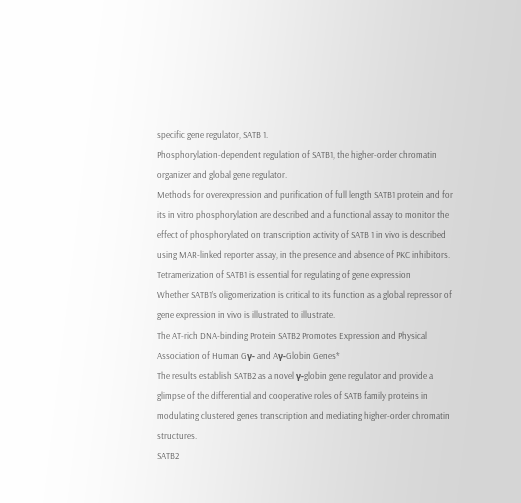specific gene regulator, SATB 1.
Phosphorylation-dependent regulation of SATB1, the higher-order chromatin organizer and global gene regulator.
Methods for overexpression and purification of full length SATB1 protein and for its in vitro phosphorylation are described and a functional assay to monitor the effect of phosphorylated on transcription activity of SATB 1 in vivo is described using MAR-linked reporter assay, in the presence and absence of PKC inhibitors.
Tetramerization of SATB1 is essential for regulating of gene expression
Whether SATB1’s oligomerization is critical to its function as a global repressor of gene expression in vivo is illustrated to illustrate.
The AT-rich DNA-binding Protein SATB2 Promotes Expression and Physical Association of Human Gγ- and Aγ-Globin Genes*
The results establish SATB2 as a novel γ-globin gene regulator and provide a glimpse of the differential and cooperative roles of SATB family proteins in modulating clustered genes transcription and mediating higher-order chromatin structures.
SATB2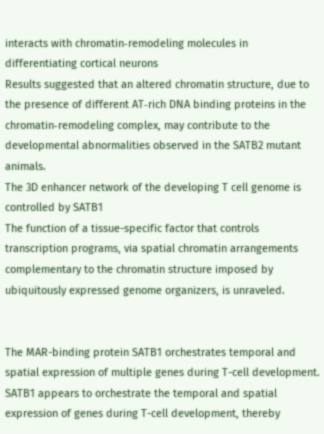interacts with chromatin‐remodeling molecules in differentiating cortical neurons
Results suggested that an altered chromatin structure, due to the presence of different AT‐rich DNA binding proteins in the chromatin‐remodeling complex, may contribute to the developmental abnormalities observed in the SATB2 mutant animals.
The 3D enhancer network of the developing T cell genome is controlled by SATB1
The function of a tissue-specific factor that controls transcription programs, via spatial chromatin arrangements complementary to the chromatin structure imposed by ubiquitously expressed genome organizers, is unraveled.


The MAR-binding protein SATB1 orchestrates temporal and spatial expression of multiple genes during T-cell development.
SATB1 appears to orchestrate the temporal and spatial expression of genes during T-cell development, thereby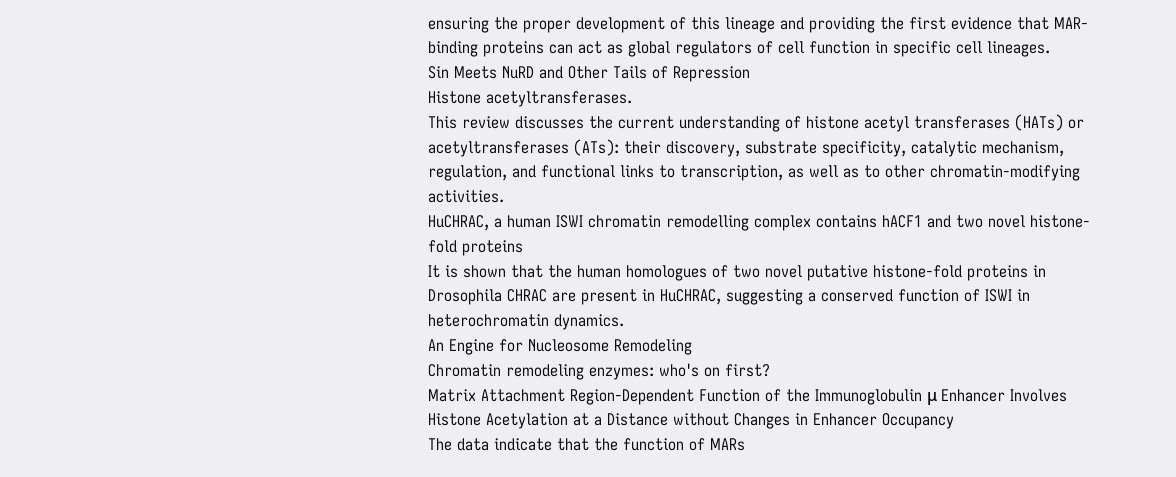ensuring the proper development of this lineage and providing the first evidence that MAR-binding proteins can act as global regulators of cell function in specific cell lineages.
Sin Meets NuRD and Other Tails of Repression
Histone acetyltransferases.
This review discusses the current understanding of histone acetyl transferases (HATs) or acetyltransferases (ATs): their discovery, substrate specificity, catalytic mechanism, regulation, and functional links to transcription, as well as to other chromatin-modifying activities.
HuCHRAC, a human ISWI chromatin remodelling complex contains hACF1 and two novel histone‐fold proteins
It is shown that the human homologues of two novel putative histone‐fold proteins in Drosophila CHRAC are present in HuCHRAC, suggesting a conserved function of ISWI in heterochromatin dynamics.
An Engine for Nucleosome Remodeling
Chromatin remodeling enzymes: who's on first?
Matrix Attachment Region-Dependent Function of the Immunoglobulin μ Enhancer Involves Histone Acetylation at a Distance without Changes in Enhancer Occupancy
The data indicate that the function of MARs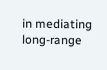in mediating long-range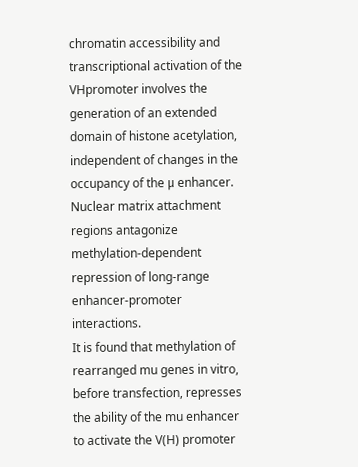chromatin accessibility and transcriptional activation of the VHpromoter involves the generation of an extended domain of histone acetylation, independent of changes in the occupancy of the μ enhancer.
Nuclear matrix attachment regions antagonize methylation-dependent repression of long-range enhancer-promoter interactions.
It is found that methylation of rearranged mu genes in vitro, before transfection, represses the ability of the mu enhancer to activate the V(H) promoter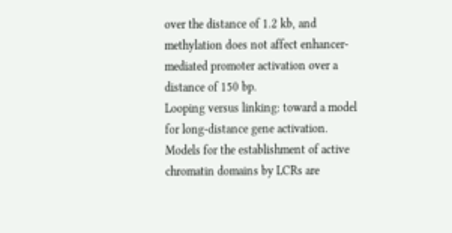over the distance of 1.2 kb, and methylation does not affect enhancer-mediated promoter activation over a distance of 150 bp.
Looping versus linking: toward a model for long-distance gene activation.
Models for the establishment of active chromatin domains by LCRs are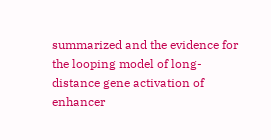summarized and the evidence for the looping model of long-distance gene activation of enhancer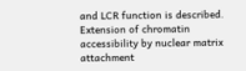and LCR function is described.
Extension of chromatin accessibility by nuclear matrix attachment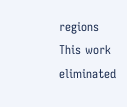regions
This work eliminated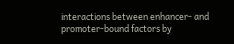interactions between enhancer- and promoter-bound factors by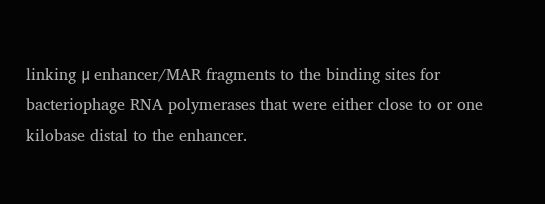linking μ enhancer/MAR fragments to the binding sites for bacteriophage RNA polymerases that were either close to or one kilobase distal to the enhancer.